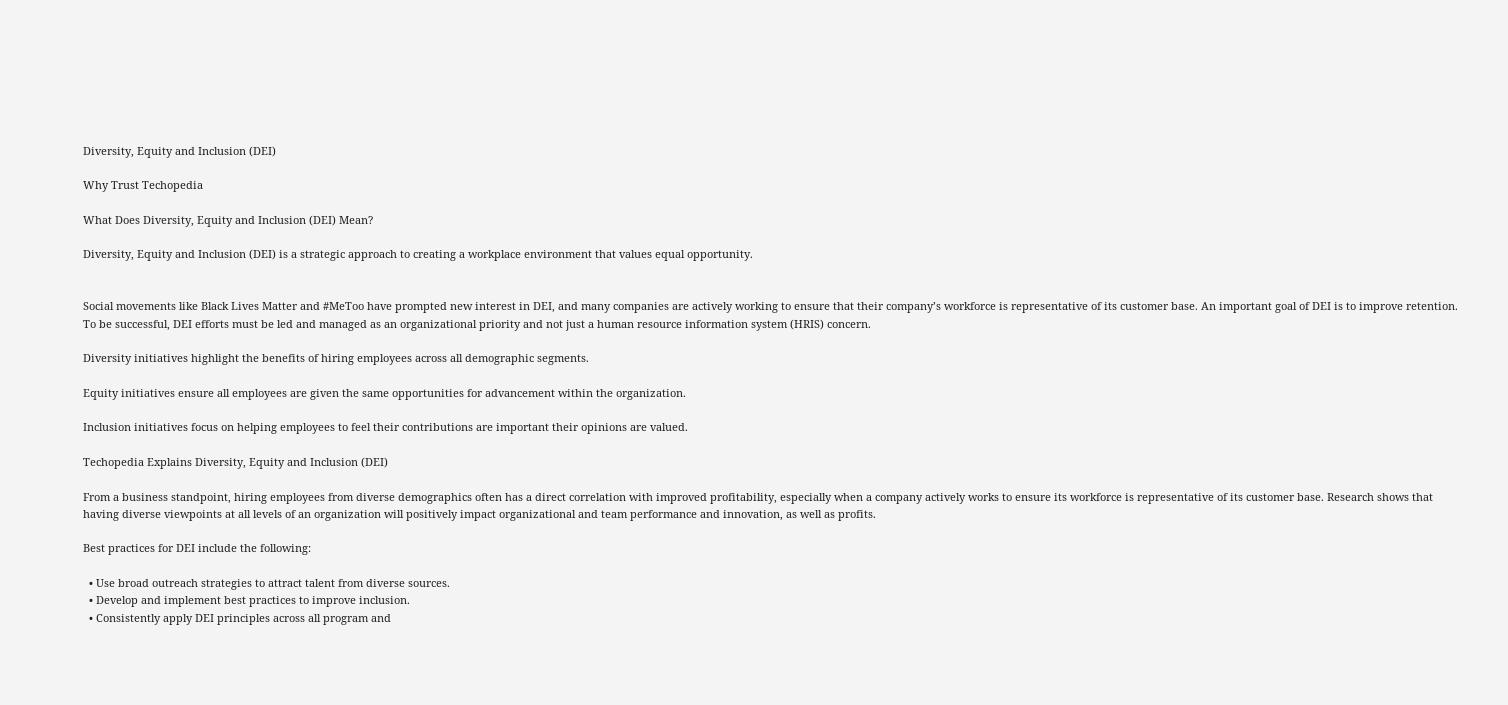Diversity, Equity and Inclusion (DEI)

Why Trust Techopedia

What Does Diversity, Equity and Inclusion (DEI) Mean?

Diversity, Equity and Inclusion (DEI) is a strategic approach to creating a workplace environment that values equal opportunity.


Social movements like Black Lives Matter and #MeToo have prompted new interest in DEI, and many companies are actively working to ensure that their company’s workforce is representative of its customer base. An important goal of DEI is to improve retention. To be successful, DEI efforts must be led and managed as an organizational priority and not just a human resource information system (HRIS) concern.

Diversity initiatives highlight the benefits of hiring employees across all demographic segments.

Equity initiatives ensure all employees are given the same opportunities for advancement within the organization.

Inclusion initiatives focus on helping employees to feel their contributions are important their opinions are valued.

Techopedia Explains Diversity, Equity and Inclusion (DEI)

From a business standpoint, hiring employees from diverse demographics often has a direct correlation with improved profitability, especially when a company actively works to ensure its workforce is representative of its customer base. Research shows that having diverse viewpoints at all levels of an organization will positively impact organizational and team performance and innovation, as well as profits.

Best practices for DEI include the following:

  • Use broad outreach strategies to attract talent from diverse sources.
  • Develop and implement best practices to improve inclusion.
  • Consistently apply DEI principles across all program and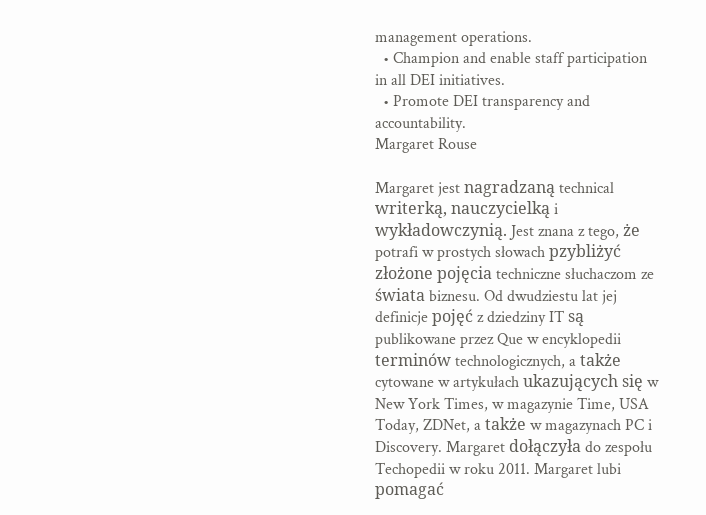management operations.
  • Champion and enable staff participation in all DEI initiatives.
  • Promote DEI transparency and accountability.
Margaret Rouse

Margaret jest nagradzaną technical writerką, nauczycielką i wykładowczynią. Jest znana z tego, że potrafi w prostych słowach pzybliżyć złożone pojęcia techniczne słuchaczom ze świata biznesu. Od dwudziestu lat jej definicje pojęć z dziedziny IT są publikowane przez Que w encyklopedii terminów technologicznych, a także cytowane w artykułach ukazujących się w New York Times, w magazynie Time, USA Today, ZDNet, a także w magazynach PC i Discovery. Margaret dołączyła do zespołu Techopedii w roku 2011. Margaret lubi pomagać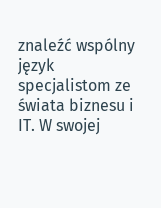znaleźć wspólny język specjalistom ze świata biznesu i IT. W swojej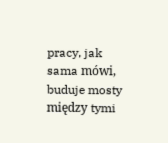pracy, jak sama mówi, buduje mosty między tymi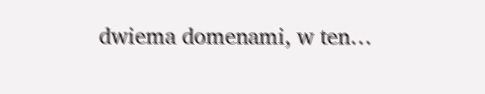dwiema domenami, w ten…